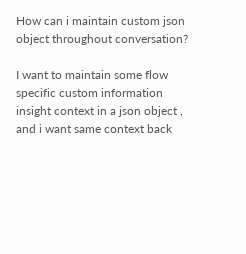How can i maintain custom json object throughout conversation?

I want to maintain some flow specific custom information insight context in a json object , and i want same context back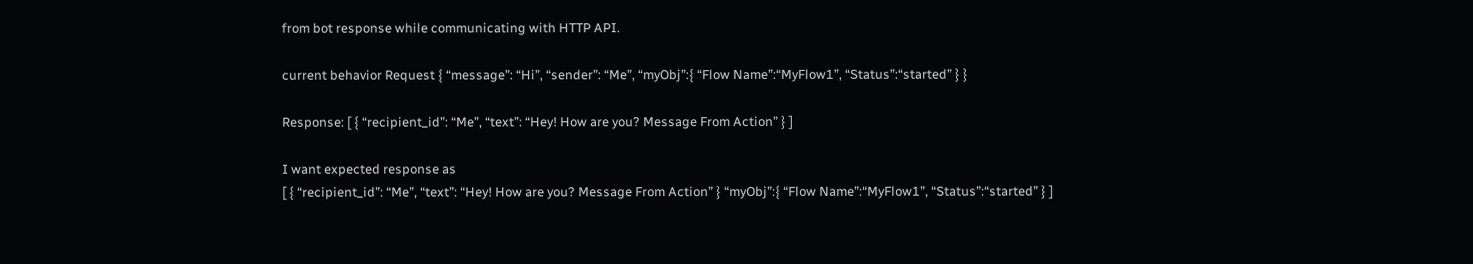from bot response while communicating with HTTP API.

current behavior Request { “message”: “Hi”, “sender”: “Me”, “myObj”:{ “Flow Name”:“MyFlow1”, “Status”:“started” } }

Response: [ { “recipient_id”: “Me”, “text”: “Hey! How are you? Message From Action” } ]

I want expected response as
[ { “recipient_id”: “Me”, “text”: “Hey! How are you? Message From Action” } “myObj”:{ “Flow Name”:“MyFlow1”, “Status”:“started” } ]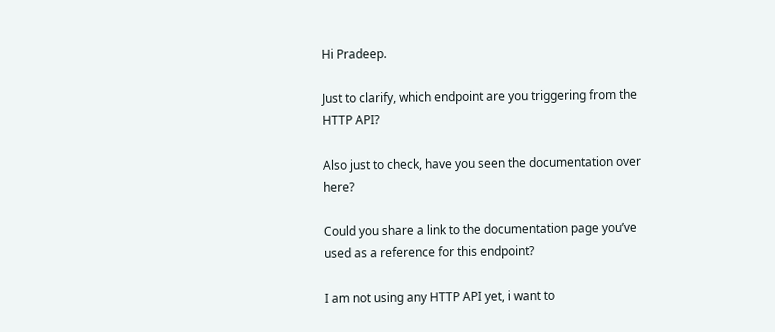Hi Pradeep.

Just to clarify, which endpoint are you triggering from the HTTP API?

Also just to check, have you seen the documentation over here?

Could you share a link to the documentation page you’ve used as a reference for this endpoint?

I am not using any HTTP API yet, i want to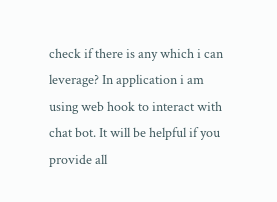check if there is any which i can leverage? In application i am using web hook to interact with chat bot. It will be helpful if you provide all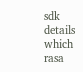sdk details which rasa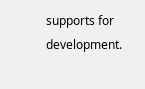supports for development.